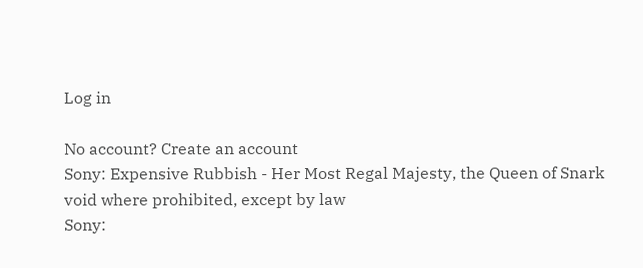Log in

No account? Create an account
Sony: Expensive Rubbish - Her Most Regal Majesty, the Queen of Snark
void where prohibited, except by law
Sony: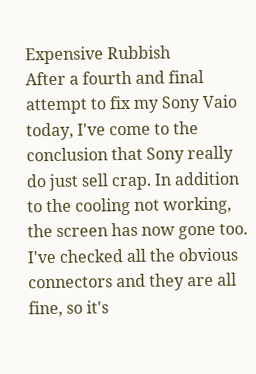Expensive Rubbish
After a fourth and final attempt to fix my Sony Vaio today, I've come to the conclusion that Sony really do just sell crap. In addition to the cooling not working, the screen has now gone too. I've checked all the obvious connectors and they are all fine, so it's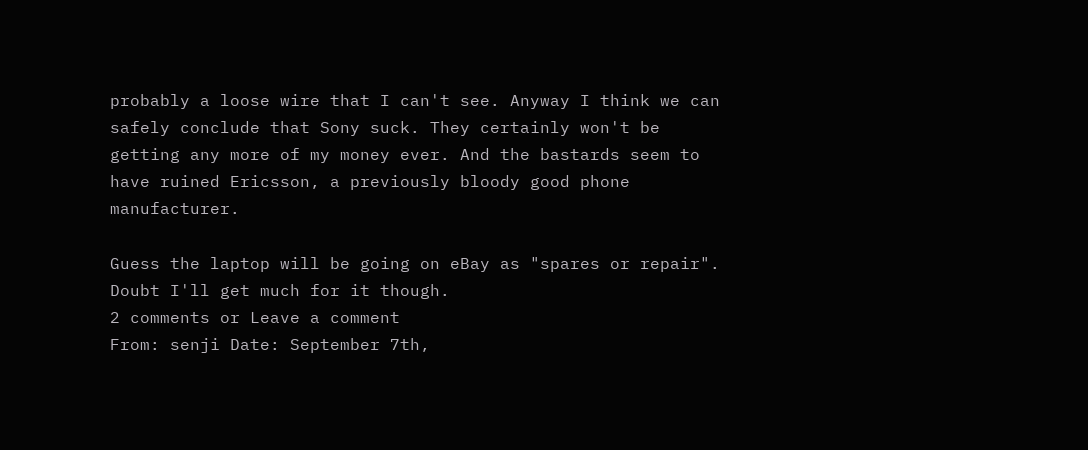probably a loose wire that I can't see. Anyway I think we can safely conclude that Sony suck. They certainly won't be getting any more of my money ever. And the bastards seem to have ruined Ericsson, a previously bloody good phone manufacturer.

Guess the laptop will be going on eBay as "spares or repair". Doubt I'll get much for it though.
2 comments or Leave a comment
From: senji Date: September 7th,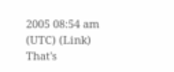2005 08:54 am (UTC) (Link)
That's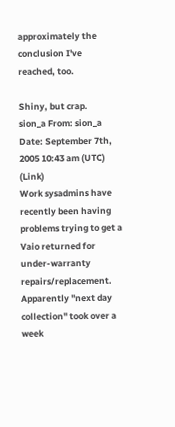approximately the conclusion I've reached, too.

Shiny, but crap.
sion_a From: sion_a Date: September 7th, 2005 10:43 am (UTC) (Link)
Work sysadmins have recently been having problems trying to get a Vaio returned for under-warranty repairs/replacement. Apparently "next day collection" took over a week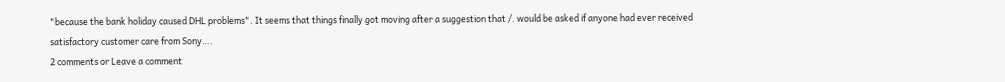"because the bank holiday caused DHL problems". It seems that things finally got moving after a suggestion that /. would be asked if anyone had ever received satisfactory customer care from Sony….
2 comments or Leave a comment